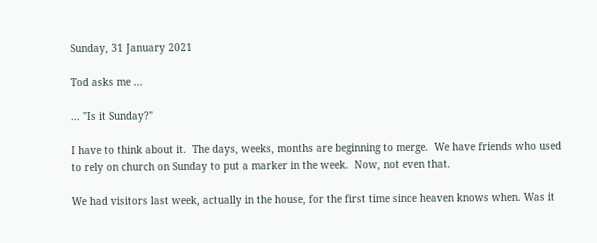Sunday, 31 January 2021

Tod asks me ...

... "Is it Sunday?"

I have to think about it.  The days, weeks, months are beginning to merge.  We have friends who used to rely on church on Sunday to put a marker in the week.  Now, not even that.

We had visitors last week, actually in the house, for the first time since heaven knows when. Was it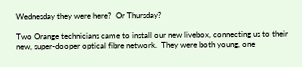Wednesday they were here?  Or Thursday?

Two Orange technicians came to install our new livebox, connecting us to their new, super-dooper optical fibre network.  They were both young, one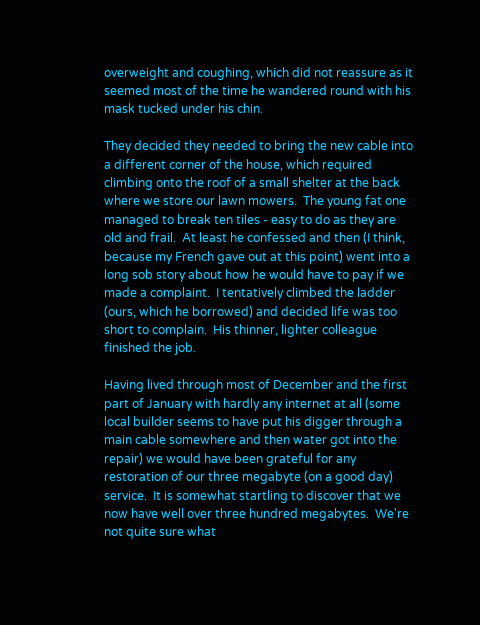overweight and coughing, which did not reassure as it seemed most of the time he wandered round with his mask tucked under his chin.

They decided they needed to bring the new cable into a different corner of the house, which required climbing onto the roof of a small shelter at the back where we store our lawn mowers.  The young fat one managed to break ten tiles - easy to do as they are old and frail.  At least he confessed and then (I think, because my French gave out at this point) went into a long sob story about how he would have to pay if we made a complaint.  I tentatively climbed the ladder (ours, which he borrowed) and decided life was too short to complain.  His thinner, lighter colleague finished the job.

Having lived through most of December and the first part of January with hardly any internet at all (some local builder seems to have put his digger through a main cable somewhere and then water got into the repair) we would have been grateful for any restoration of our three megabyte (on a good day) service.  It is somewhat startling to discover that we now have well over three hundred megabytes.  We're not quite sure what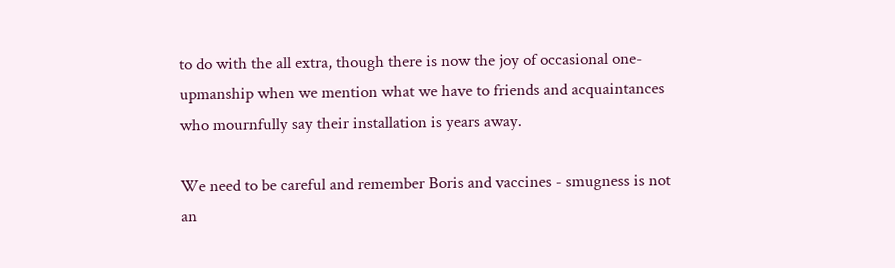to do with the all extra, though there is now the joy of occasional one-upmanship when we mention what we have to friends and acquaintances who mournfully say their installation is years away.

We need to be careful and remember Boris and vaccines - smugness is not an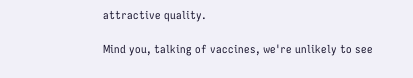attractive quality.

Mind you, talking of vaccines, we're unlikely to see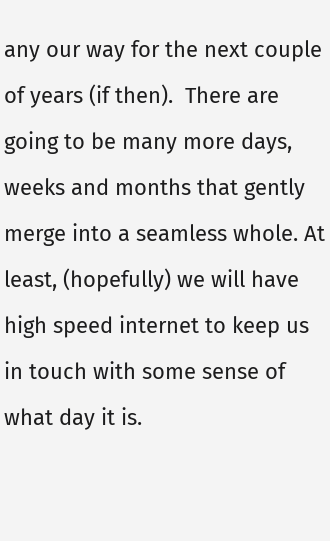any our way for the next couple of years (if then).  There are going to be many more days, weeks and months that gently merge into a seamless whole. At least, (hopefully) we will have high speed internet to keep us in touch with some sense of what day it is.